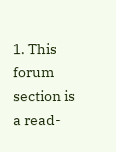1. This forum section is a read-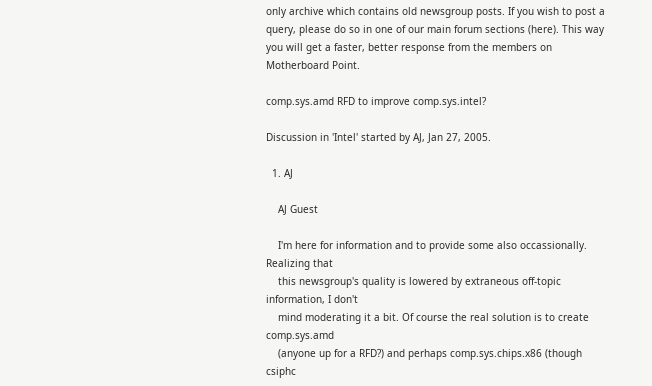only archive which contains old newsgroup posts. If you wish to post a query, please do so in one of our main forum sections (here). This way you will get a faster, better response from the members on Motherboard Point.

comp.sys.amd RFD to improve comp.sys.intel?

Discussion in 'Intel' started by AJ, Jan 27, 2005.

  1. AJ

    AJ Guest

    I'm here for information and to provide some also occassionally. Realizing that
    this newsgroup's quality is lowered by extraneous off-topic information, I don't
    mind moderating it a bit. Of course the real solution is to create comp.sys.amd
    (anyone up for a RFD?) and perhaps comp.sys.chips.x86 (though csiphc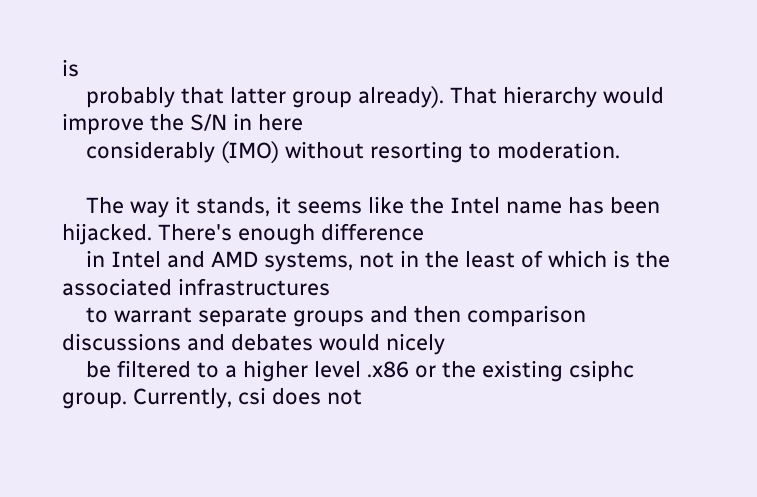is
    probably that latter group already). That hierarchy would improve the S/N in here
    considerably (IMO) without resorting to moderation.

    The way it stands, it seems like the Intel name has been hijacked. There's enough difference
    in Intel and AMD systems, not in the least of which is the associated infrastructures
    to warrant separate groups and then comparison discussions and debates would nicely
    be filtered to a higher level .x86 or the existing csiphc group. Currently, csi does not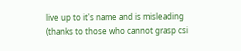live up to it's name and is misleading (thanks to those who cannot grasp csi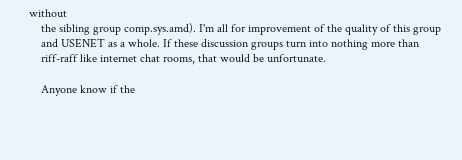without
    the sibling group comp.sys.amd). I'm all for improvement of the quality of this group
    and USENET as a whole. If these discussion groups turn into nothing more than
    riff-raff like internet chat rooms, that would be unfortunate.

    Anyone know if the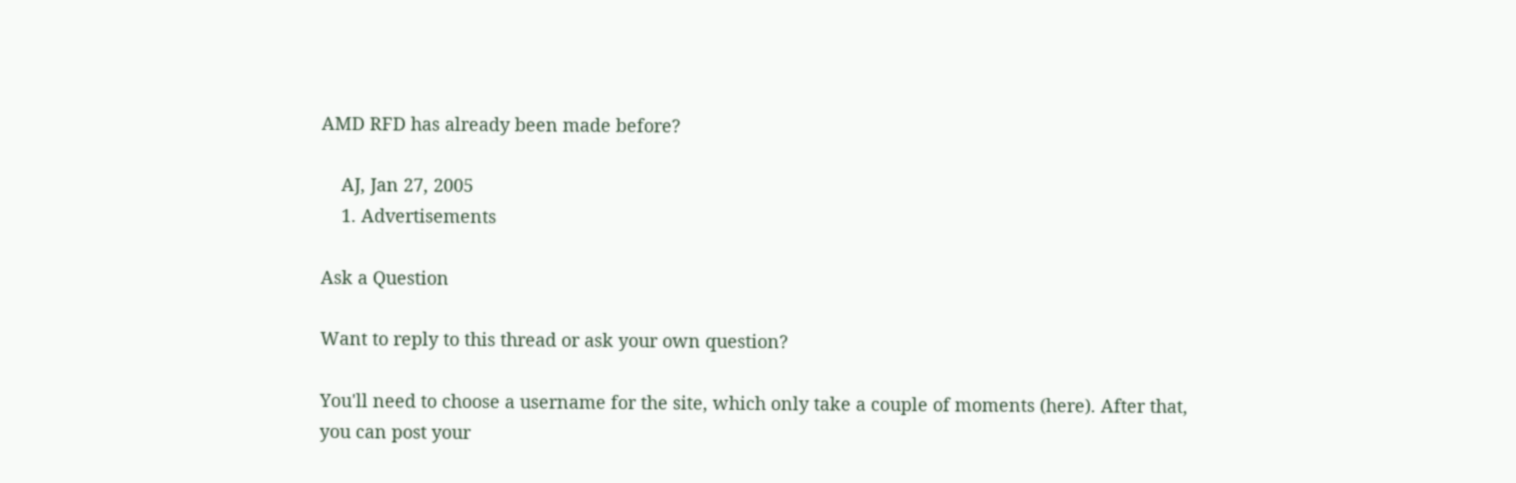AMD RFD has already been made before?

    AJ, Jan 27, 2005
    1. Advertisements

Ask a Question

Want to reply to this thread or ask your own question?

You'll need to choose a username for the site, which only take a couple of moments (here). After that, you can post your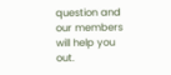question and our members will help you out.